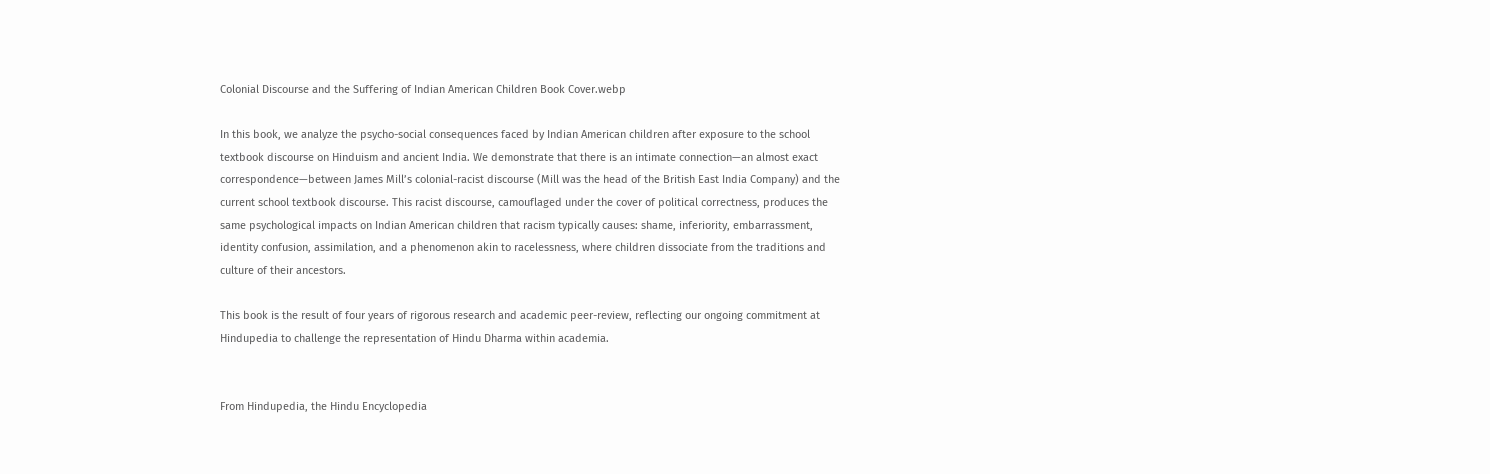Colonial Discourse and the Suffering of Indian American Children Book Cover.webp

In this book, we analyze the psycho-social consequences faced by Indian American children after exposure to the school textbook discourse on Hinduism and ancient India. We demonstrate that there is an intimate connection—an almost exact correspondence—between James Mill’s colonial-racist discourse (Mill was the head of the British East India Company) and the current school textbook discourse. This racist discourse, camouflaged under the cover of political correctness, produces the same psychological impacts on Indian American children that racism typically causes: shame, inferiority, embarrassment, identity confusion, assimilation, and a phenomenon akin to racelessness, where children dissociate from the traditions and culture of their ancestors.

This book is the result of four years of rigorous research and academic peer-review, reflecting our ongoing commitment at Hindupedia to challenge the representation of Hindu Dharma within academia.


From Hindupedia, the Hindu Encyclopedia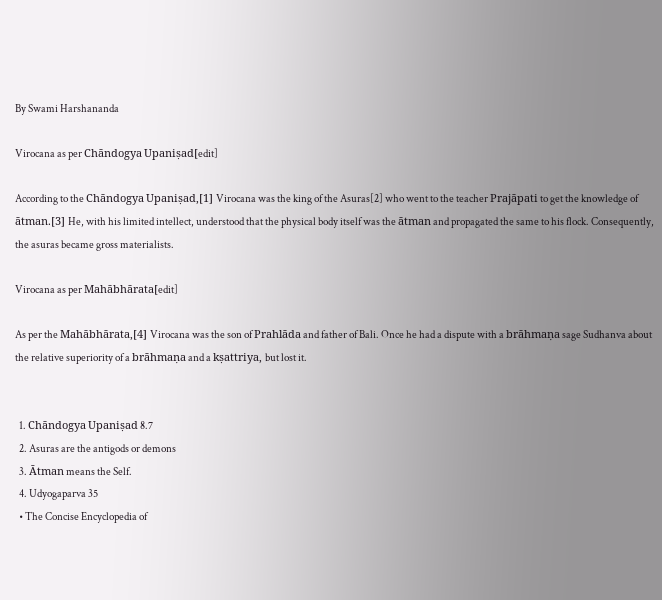By Swami Harshananda

Virocana as per Chāndogya Upaniṣad[edit]

According to the Chāndogya Upaniṣad,[1] Virocana was the king of the Asuras[2] who went to the teacher Prajāpati to get the knowledge of ātman.[3] He, with his limited intellect, understood that the physical body itself was the ātman and propagated the same to his flock. Consequently, the asuras became gross materialists.

Virocana as per Mahābhārata[edit]

As per the Mahābhārata,[4] Virocana was the son of Prahlāda and father of Bali. Once he had a dispute with a brāhmaṇa sage Sudhanva about the relative superiority of a brāhmaṇa and a kṣattriya, but lost it.


  1. Chāndogya Upaniṣad 8.7
  2. Asuras are the antigods or demons
  3. Ātman means the Self.
  4. Udyogaparva 35
  • The Concise Encyclopedia of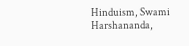Hinduism, Swami Harshananda,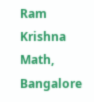Ram Krishna Math, Bangalore